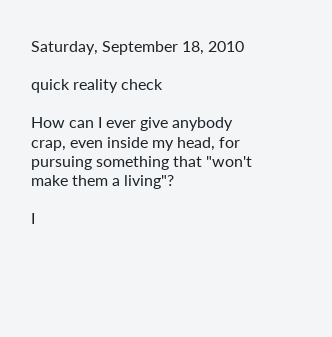Saturday, September 18, 2010

quick reality check

How can I ever give anybody crap, even inside my head, for pursuing something that "won't make them a living"?

I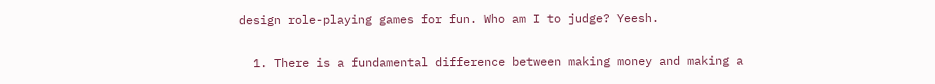design role-playing games for fun. Who am I to judge? Yeesh.


  1. There is a fundamental difference between making money and making a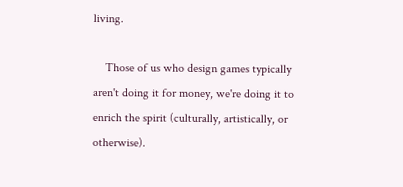living.

    Those of us who design games typically aren't doing it for money, we're doing it to enrich the spirit (culturally, artistically, or otherwise).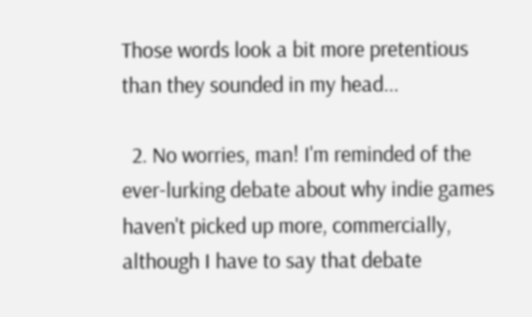Those words look a bit more pretentious than they sounded in my head...

  2. No worries, man! I'm reminded of the ever-lurking debate about why indie games haven't picked up more, commercially, although I have to say that debate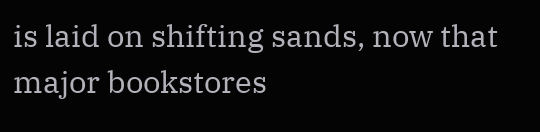is laid on shifting sands, now that major bookstores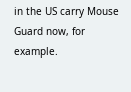in the US carry Mouse Guard now, for example.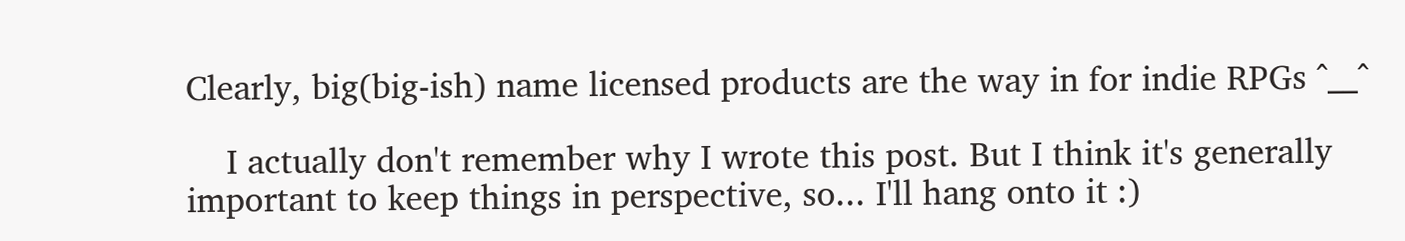Clearly, big(big-ish) name licensed products are the way in for indie RPGs ^__^

    I actually don't remember why I wrote this post. But I think it's generally important to keep things in perspective, so... I'll hang onto it :)